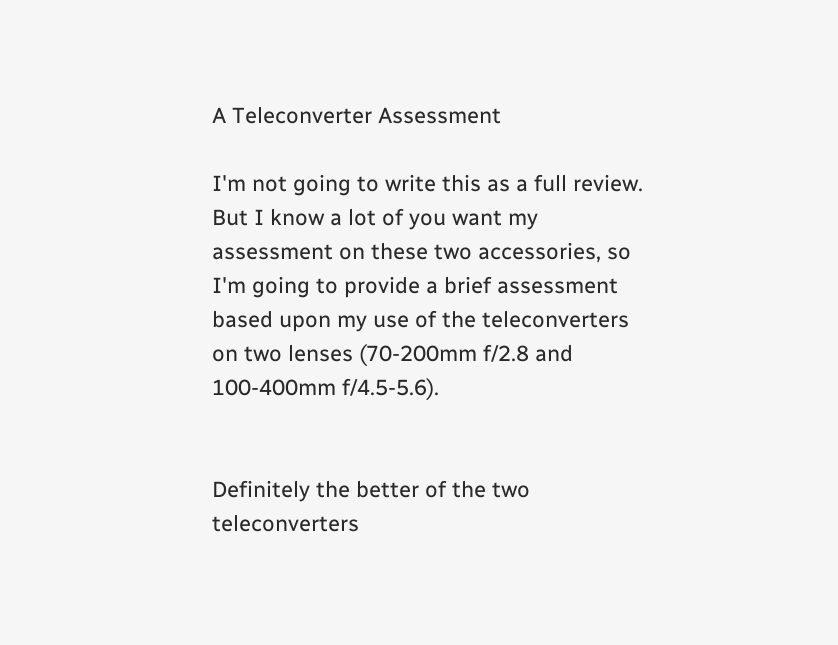A Teleconverter Assessment

I'm not going to write this as a full review. But I know a lot of you want my assessment on these two accessories, so I'm going to provide a brief assessment based upon my use of the teleconverters on two lenses (70-200mm f/2.8 and 100-400mm f/4.5-5.6).


Definitely the better of the two teleconverters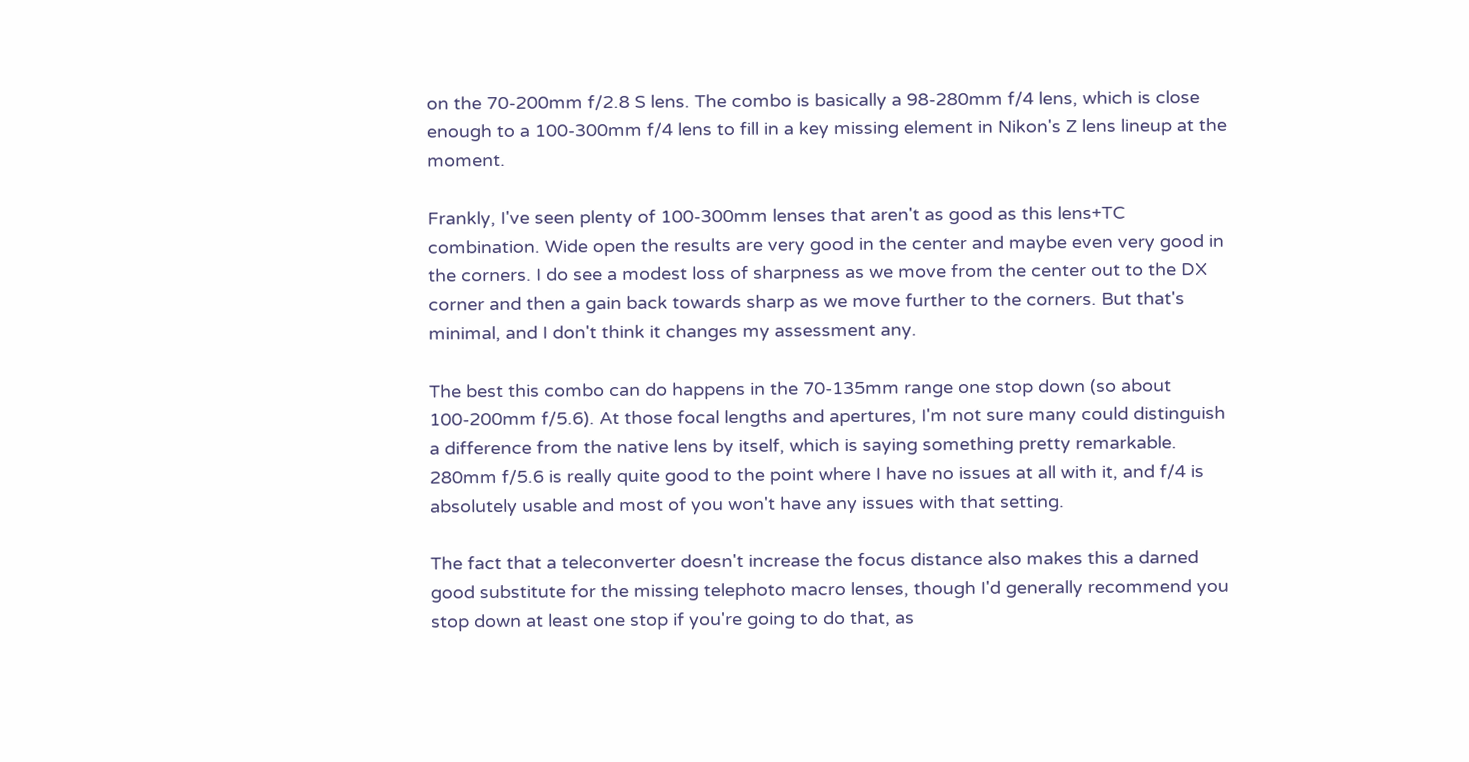on the 70-200mm f/2.8 S lens. The combo is basically a 98-280mm f/4 lens, which is close enough to a 100-300mm f/4 lens to fill in a key missing element in Nikon's Z lens lineup at the moment.

Frankly, I've seen plenty of 100-300mm lenses that aren't as good as this lens+TC combination. Wide open the results are very good in the center and maybe even very good in the corners. I do see a modest loss of sharpness as we move from the center out to the DX corner and then a gain back towards sharp as we move further to the corners. But that's minimal, and I don't think it changes my assessment any.

The best this combo can do happens in the 70-135mm range one stop down (so about 100-200mm f/5.6). At those focal lengths and apertures, I'm not sure many could distinguish a difference from the native lens by itself, which is saying something pretty remarkable. 280mm f/5.6 is really quite good to the point where I have no issues at all with it, and f/4 is absolutely usable and most of you won't have any issues with that setting.

The fact that a teleconverter doesn't increase the focus distance also makes this a darned good substitute for the missing telephoto macro lenses, though I'd generally recommend you stop down at least one stop if you're going to do that, as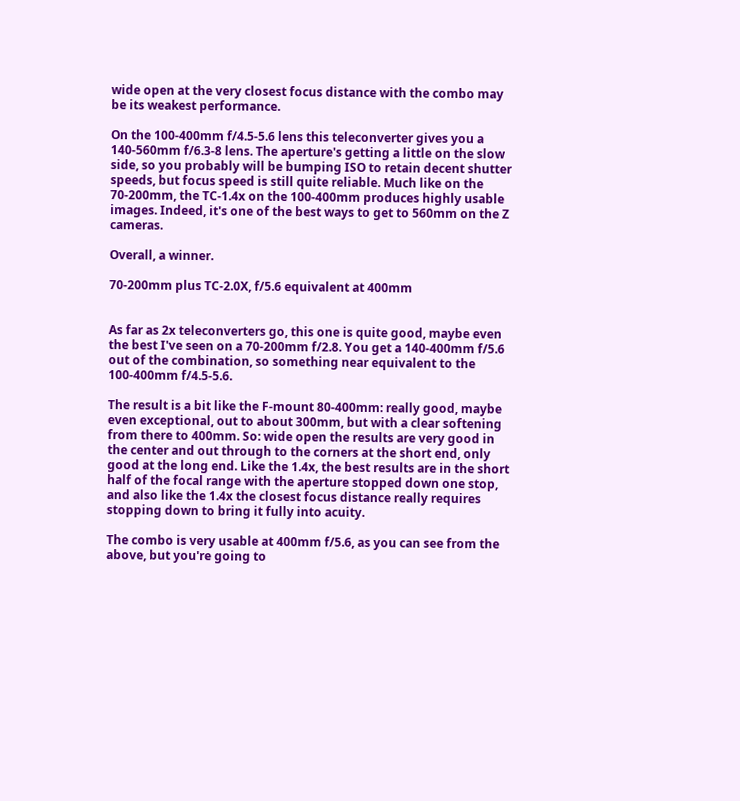wide open at the very closest focus distance with the combo may be its weakest performance.

On the 100-400mm f/4.5-5.6 lens this teleconverter gives you a 140-560mm f/6.3-8 lens. The aperture's getting a little on the slow side, so you probably will be bumping ISO to retain decent shutter speeds, but focus speed is still quite reliable. Much like on the 70-200mm, the TC-1.4x on the 100-400mm produces highly usable images. Indeed, it's one of the best ways to get to 560mm on the Z cameras.

Overall, a winner.

70-200mm plus TC-2.0X, f/5.6 equivalent at 400mm


As far as 2x teleconverters go, this one is quite good, maybe even the best I've seen on a 70-200mm f/2.8. You get a 140-400mm f/5.6 out of the combination, so something near equivalent to the 100-400mm f/4.5-5.6.

The result is a bit like the F-mount 80-400mm: really good, maybe even exceptional, out to about 300mm, but with a clear softening from there to 400mm. So: wide open the results are very good in the center and out through to the corners at the short end, only good at the long end. Like the 1.4x, the best results are in the short half of the focal range with the aperture stopped down one stop, and also like the 1.4x the closest focus distance really requires stopping down to bring it fully into acuity.

The combo is very usable at 400mm f/5.6, as you can see from the above, but you're going to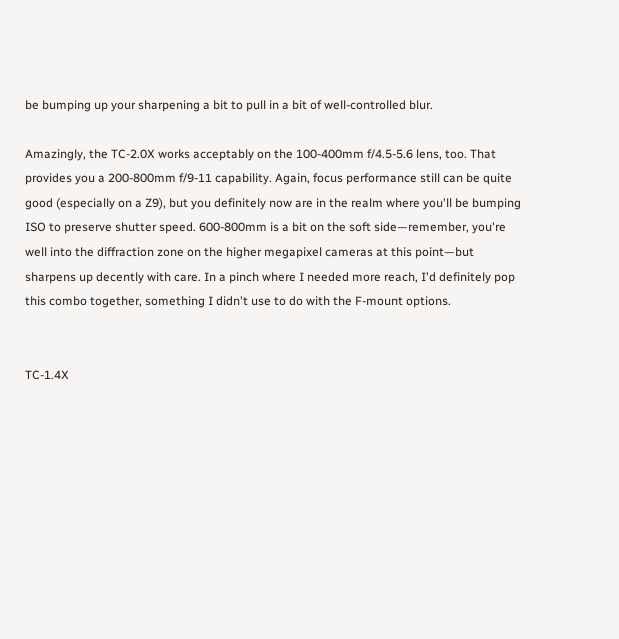be bumping up your sharpening a bit to pull in a bit of well-controlled blur.

Amazingly, the TC-2.0X works acceptably on the 100-400mm f/4.5-5.6 lens, too. That provides you a 200-800mm f/9-11 capability. Again, focus performance still can be quite good (especially on a Z9), but you definitely now are in the realm where you'll be bumping ISO to preserve shutter speed. 600-800mm is a bit on the soft side—remember, you're well into the diffraction zone on the higher megapixel cameras at this point—but sharpens up decently with care. In a pinch where I needed more reach, I'd definitely pop this combo together, something I didn't use to do with the F-mount options.


TC-1.4X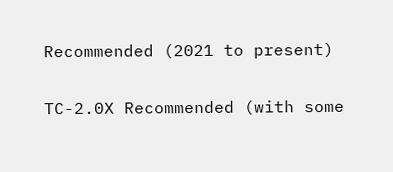Recommended (2021 to present)

TC-2.0X Recommended (with some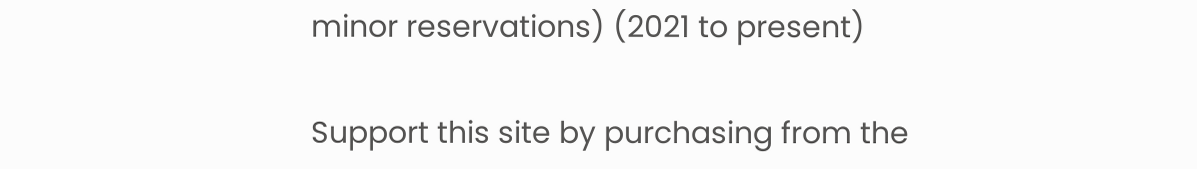minor reservations) (2021 to present)

Support this site by purchasing from the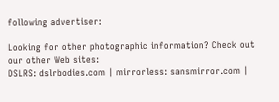following advertiser:

Looking for other photographic information? Check out our other Web sites:
DSLRS: dslrbodies.com | mirrorless: sansmirror.com |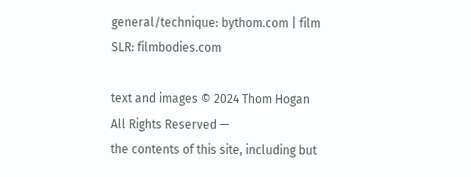general/technique: bythom.com | film SLR: filmbodies.com

text and images © 2024 Thom Hogan
All Rights Reserved —
the contents of this site, including but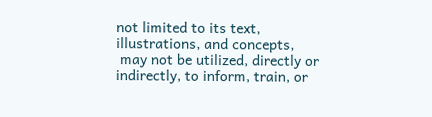not limited to its text, illustrations, and concepts,
 may not be utilized, directly or indirectly, to inform, train, or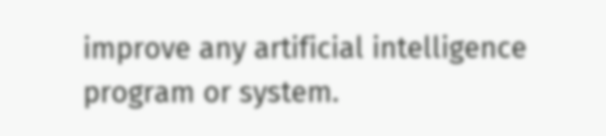improve any artificial intelligence program or system.